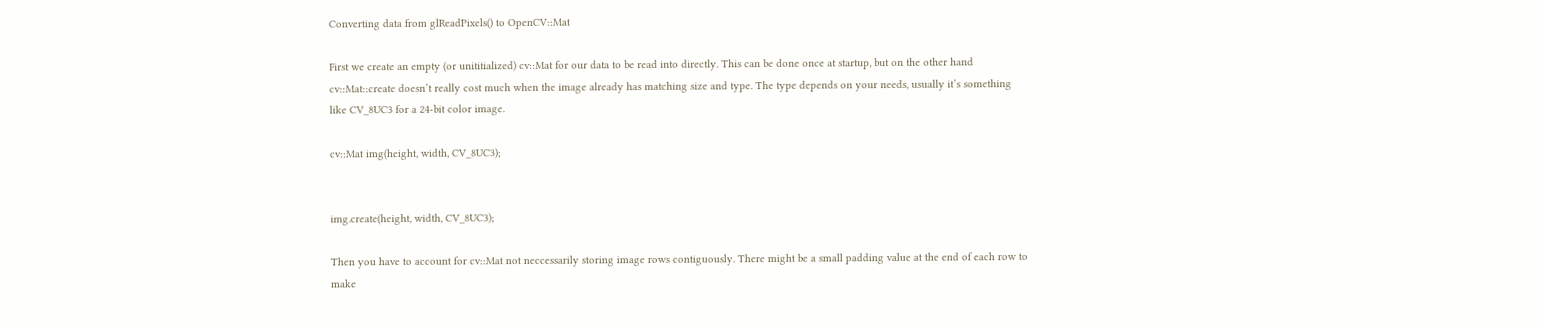Converting data from glReadPixels() to OpenCV::Mat

First we create an empty (or unititialized) cv::Mat for our data to be read into directly. This can be done once at startup, but on the other hand cv::Mat::create doesn’t really cost much when the image already has matching size and type. The type depends on your needs, usually it’s something like CV_8UC3 for a 24-bit color image.

cv::Mat img(height, width, CV_8UC3);


img.create(height, width, CV_8UC3);

Then you have to account for cv::Mat not neccessarily storing image rows contiguously. There might be a small padding value at the end of each row to make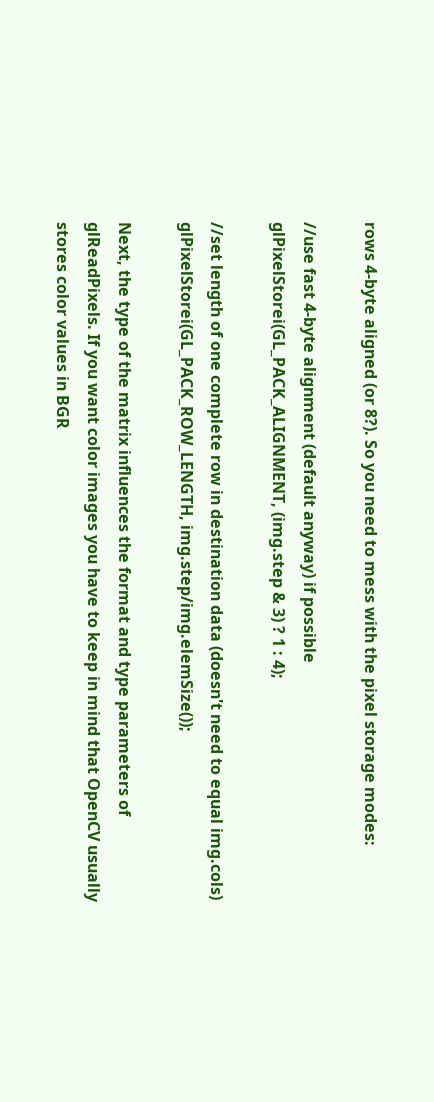rows 4-byte aligned (or 8?). So you need to mess with the pixel storage modes:

//use fast 4-byte alignment (default anyway) if possible
glPixelStorei(GL_PACK_ALIGNMENT, (img.step & 3) ? 1 : 4);

//set length of one complete row in destination data (doesn't need to equal img.cols)
glPixelStorei(GL_PACK_ROW_LENGTH, img.step/img.elemSize());

Next, the type of the matrix influences the format and type parameters of glReadPixels. If you want color images you have to keep in mind that OpenCV usually stores color values in BGR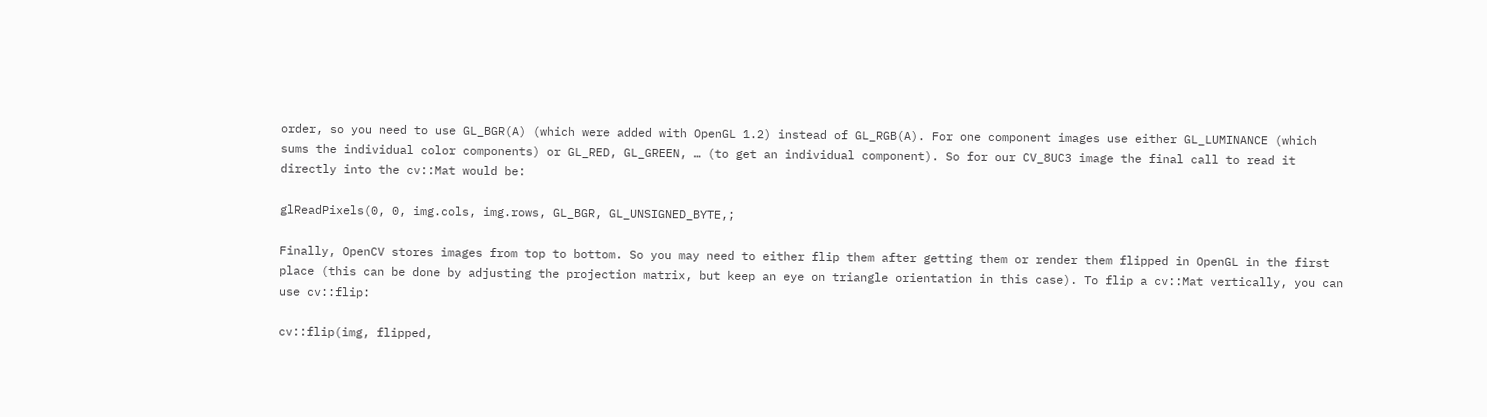order, so you need to use GL_BGR(A) (which were added with OpenGL 1.2) instead of GL_RGB(A). For one component images use either GL_LUMINANCE (which sums the individual color components) or GL_RED, GL_GREEN, … (to get an individual component). So for our CV_8UC3 image the final call to read it directly into the cv::Mat would be:

glReadPixels(0, 0, img.cols, img.rows, GL_BGR, GL_UNSIGNED_BYTE,;

Finally, OpenCV stores images from top to bottom. So you may need to either flip them after getting them or render them flipped in OpenGL in the first place (this can be done by adjusting the projection matrix, but keep an eye on triangle orientation in this case). To flip a cv::Mat vertically, you can use cv::flip:

cv::flip(img, flipped,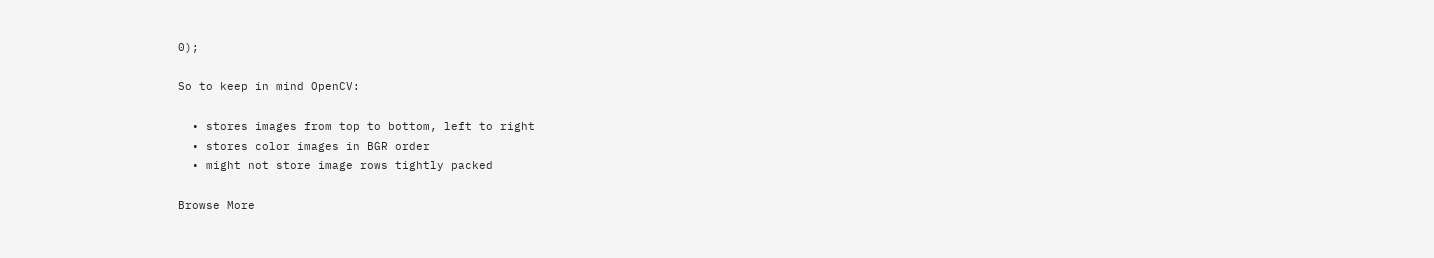0);

So to keep in mind OpenCV:

  • stores images from top to bottom, left to right
  • stores color images in BGR order
  • might not store image rows tightly packed

Browse More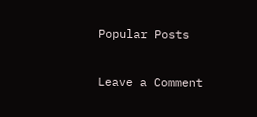Popular Posts

Leave a Comment